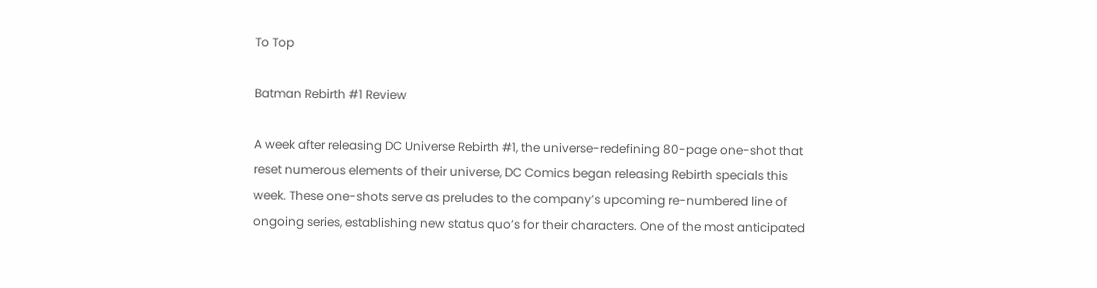To Top

Batman Rebirth #1 Review

A week after releasing DC Universe Rebirth #1, the universe-redefining 80-page one-shot that reset numerous elements of their universe, DC Comics began releasing Rebirth specials this week. These one-shots serve as preludes to the company’s upcoming re-numbered line of ongoing series, establishing new status quo’s for their characters. One of the most anticipated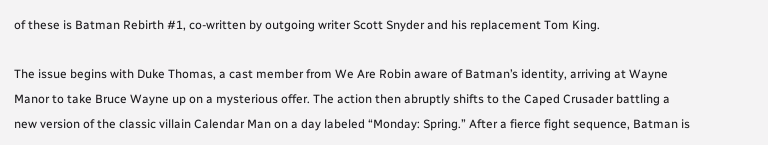of these is Batman Rebirth #1, co-written by outgoing writer Scott Snyder and his replacement Tom King.

The issue begins with Duke Thomas, a cast member from We Are Robin aware of Batman’s identity, arriving at Wayne Manor to take Bruce Wayne up on a mysterious offer. The action then abruptly shifts to the Caped Crusader battling a new version of the classic villain Calendar Man on a day labeled “Monday: Spring.” After a fierce fight sequence, Batman is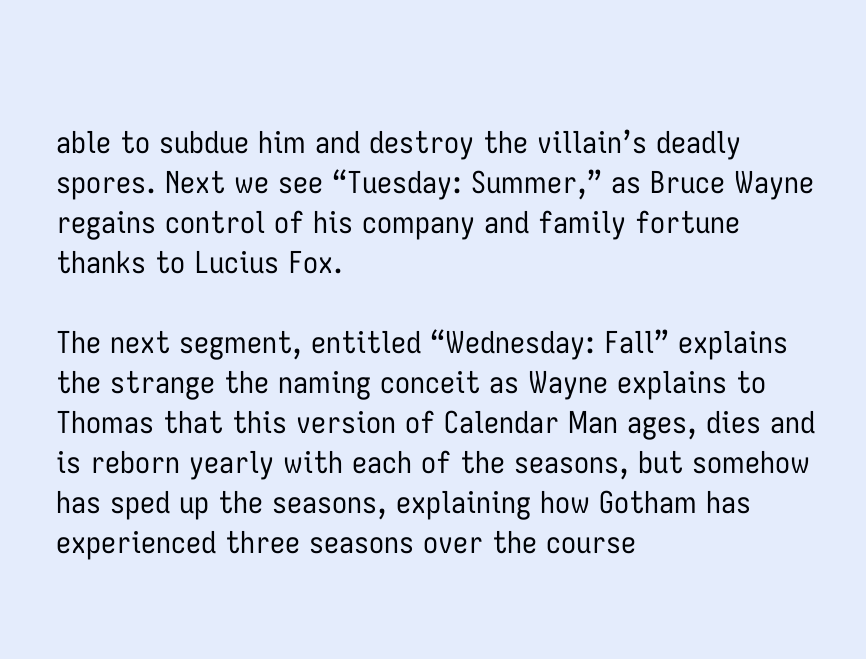able to subdue him and destroy the villain’s deadly spores. Next we see “Tuesday: Summer,” as Bruce Wayne regains control of his company and family fortune thanks to Lucius Fox.

The next segment, entitled “Wednesday: Fall” explains the strange the naming conceit as Wayne explains to Thomas that this version of Calendar Man ages, dies and is reborn yearly with each of the seasons, but somehow has sped up the seasons, explaining how Gotham has experienced three seasons over the course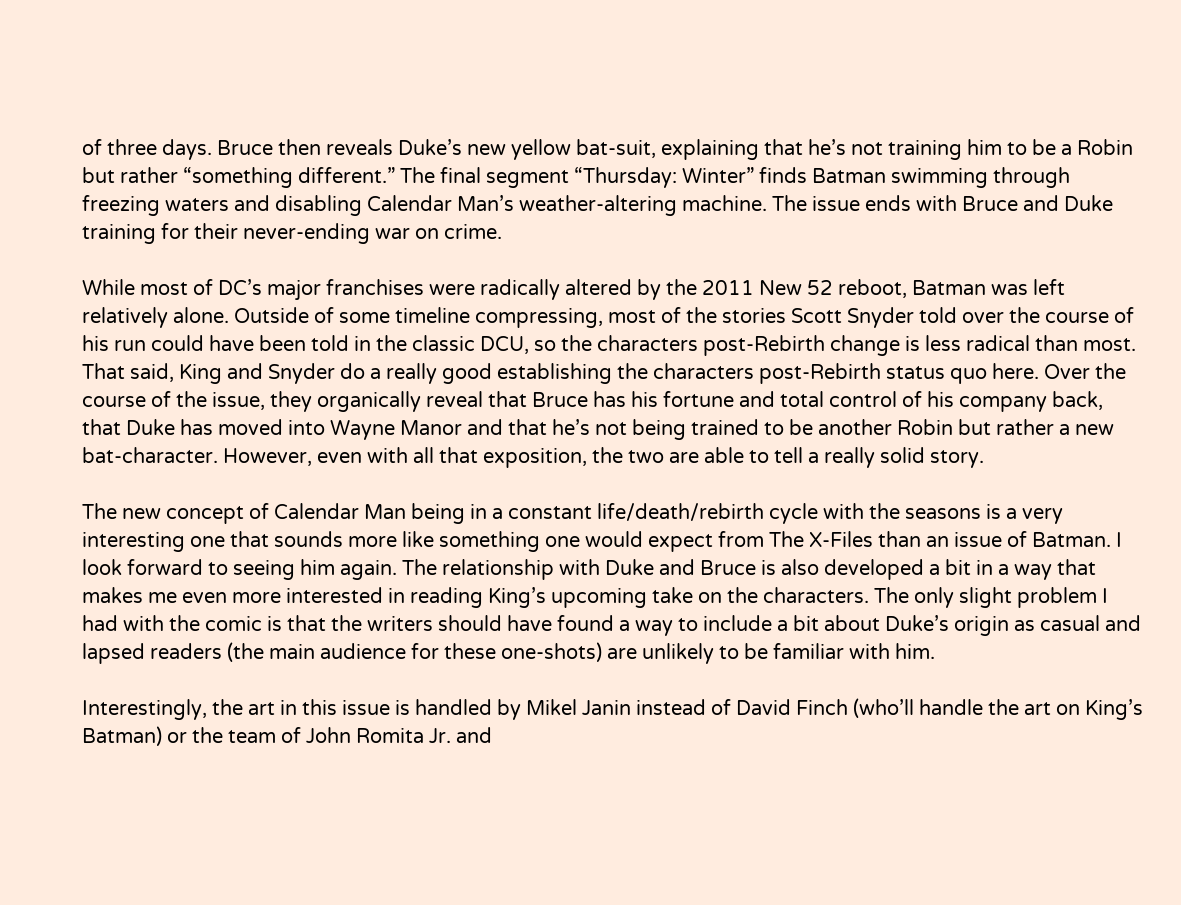of three days. Bruce then reveals Duke’s new yellow bat-suit, explaining that he’s not training him to be a Robin but rather “something different.” The final segment “Thursday: Winter” finds Batman swimming through freezing waters and disabling Calendar Man’s weather-altering machine. The issue ends with Bruce and Duke training for their never-ending war on crime.

While most of DC’s major franchises were radically altered by the 2011 New 52 reboot, Batman was left relatively alone. Outside of some timeline compressing, most of the stories Scott Snyder told over the course of his run could have been told in the classic DCU, so the characters post-Rebirth change is less radical than most. That said, King and Snyder do a really good establishing the characters post-Rebirth status quo here. Over the course of the issue, they organically reveal that Bruce has his fortune and total control of his company back, that Duke has moved into Wayne Manor and that he’s not being trained to be another Robin but rather a new bat-character. However, even with all that exposition, the two are able to tell a really solid story.

The new concept of Calendar Man being in a constant life/death/rebirth cycle with the seasons is a very interesting one that sounds more like something one would expect from The X-Files than an issue of Batman. I look forward to seeing him again. The relationship with Duke and Bruce is also developed a bit in a way that makes me even more interested in reading King’s upcoming take on the characters. The only slight problem I had with the comic is that the writers should have found a way to include a bit about Duke’s origin as casual and lapsed readers (the main audience for these one-shots) are unlikely to be familiar with him.

Interestingly, the art in this issue is handled by Mikel Janin instead of David Finch (who’ll handle the art on King’s Batman) or the team of John Romita Jr. and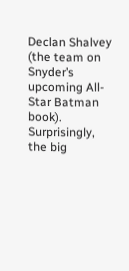Declan Shalvey (the team on Snyder’s upcoming All-Star Batman book). Surprisingly, the big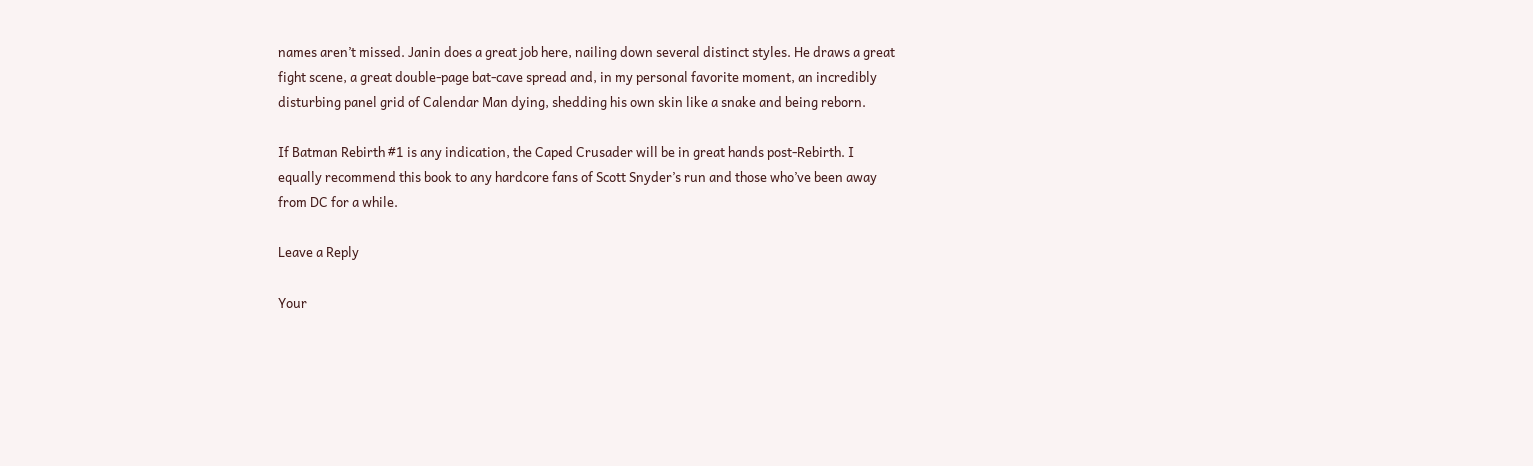names aren’t missed. Janin does a great job here, nailing down several distinct styles. He draws a great fight scene, a great double-page bat-cave spread and, in my personal favorite moment, an incredibly disturbing panel grid of Calendar Man dying, shedding his own skin like a snake and being reborn.

If Batman Rebirth #1 is any indication, the Caped Crusader will be in great hands post-Rebirth. I equally recommend this book to any hardcore fans of Scott Snyder’s run and those who’ve been away from DC for a while.

Leave a Reply

Your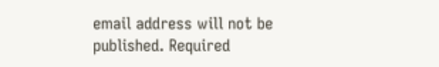email address will not be published. Required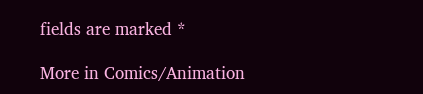fields are marked *

More in Comics/Animation